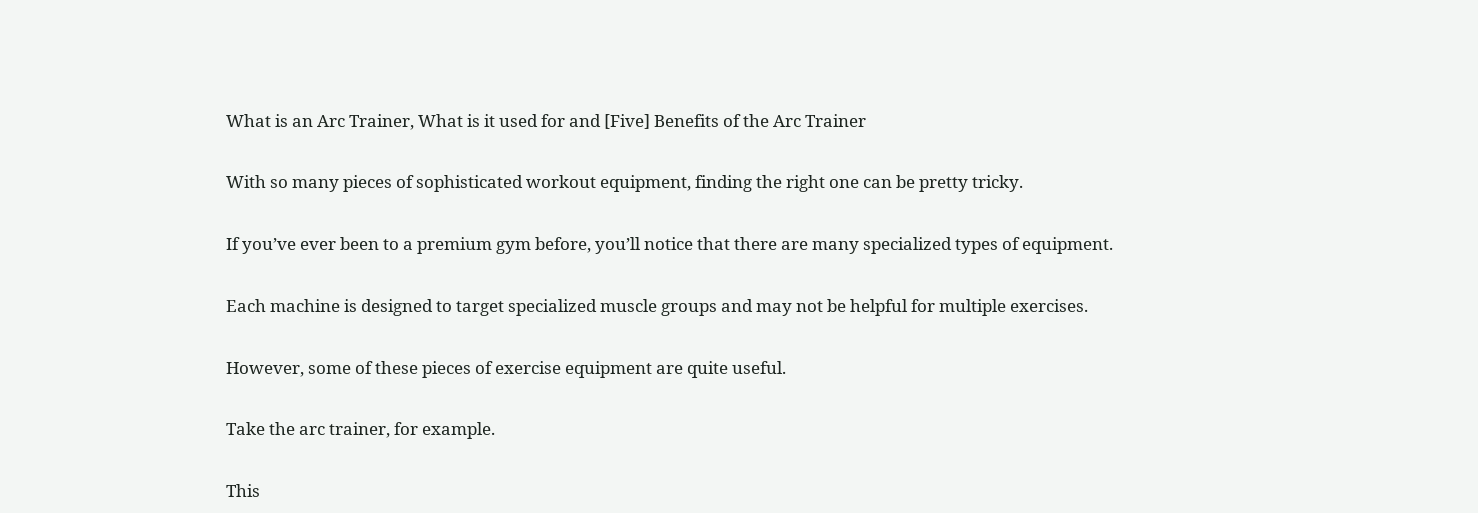What is an Arc Trainer, What is it used for and [Five] Benefits of the Arc Trainer

With so many pieces of sophisticated workout equipment, finding the right one can be pretty tricky.

If you’ve ever been to a premium gym before, you’ll notice that there are many specialized types of equipment.

Each machine is designed to target specialized muscle groups and may not be helpful for multiple exercises.

However, some of these pieces of exercise equipment are quite useful.

Take the arc trainer, for example.

This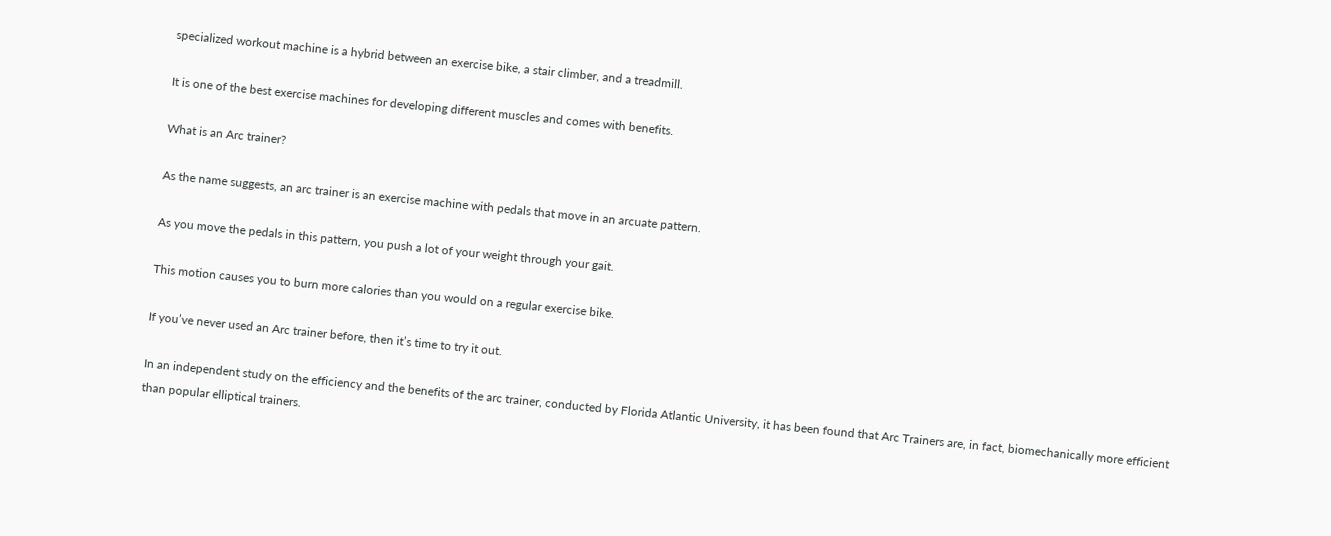specialized workout machine is a hybrid between an exercise bike, a stair climber, and a treadmill.

It is one of the best exercise machines for developing different muscles and comes with benefits.

What is an Arc trainer?

As the name suggests, an arc trainer is an exercise machine with pedals that move in an arcuate pattern.

As you move the pedals in this pattern, you push a lot of your weight through your gait.

This motion causes you to burn more calories than you would on a regular exercise bike.

If you’ve never used an Arc trainer before, then it’s time to try it out.

In an independent study on the efficiency and the benefits of the arc trainer, conducted by Florida Atlantic University, it has been found that Arc Trainers are, in fact, biomechanically more efficient than popular elliptical trainers.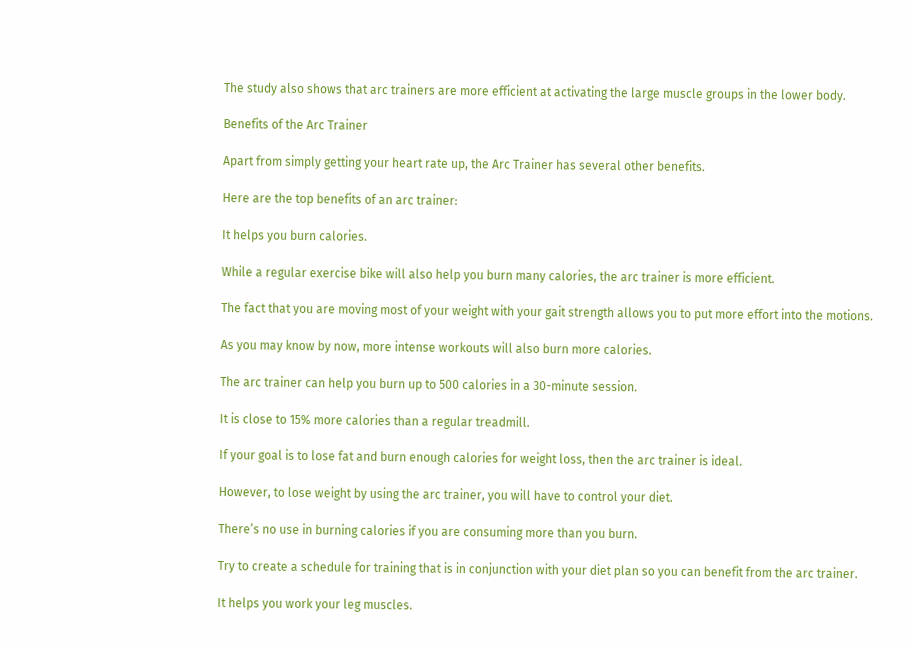The study also shows that arc trainers are more efficient at activating the large muscle groups in the lower body.

Benefits of the Arc Trainer

Apart from simply getting your heart rate up, the Arc Trainer has several other benefits.

Here are the top benefits of an arc trainer:

It helps you burn calories.

While a regular exercise bike will also help you burn many calories, the arc trainer is more efficient.

The fact that you are moving most of your weight with your gait strength allows you to put more effort into the motions.

As you may know by now, more intense workouts will also burn more calories.

The arc trainer can help you burn up to 500 calories in a 30-minute session.

It is close to 15% more calories than a regular treadmill.

If your goal is to lose fat and burn enough calories for weight loss, then the arc trainer is ideal.

However, to lose weight by using the arc trainer, you will have to control your diet.

There’s no use in burning calories if you are consuming more than you burn.

Try to create a schedule for training that is in conjunction with your diet plan so you can benefit from the arc trainer.

It helps you work your leg muscles.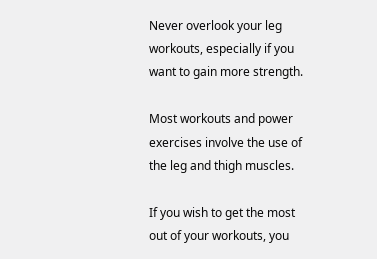Never overlook your leg workouts, especially if you want to gain more strength.

Most workouts and power exercises involve the use of the leg and thigh muscles.

If you wish to get the most out of your workouts, you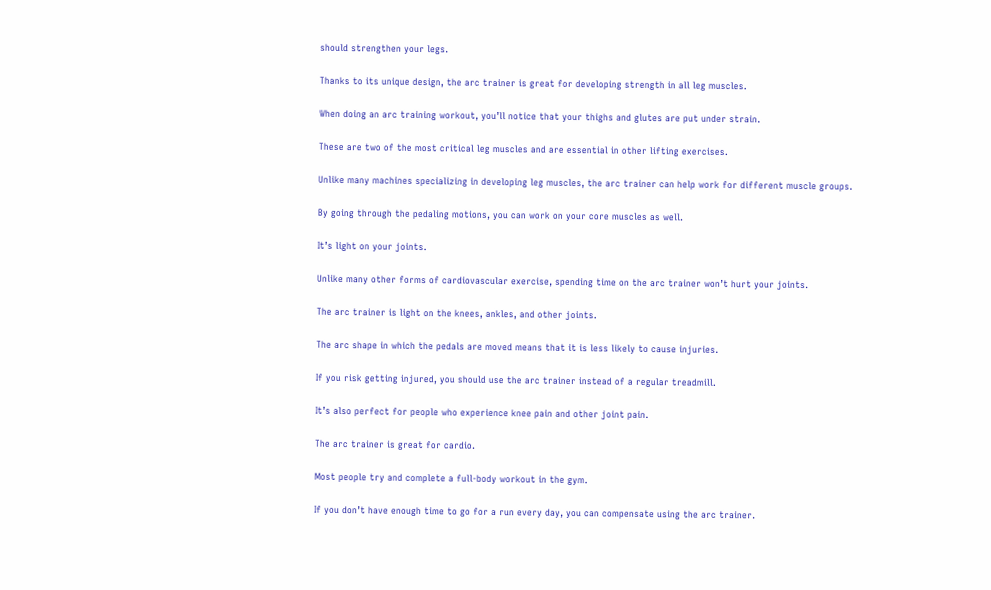should strengthen your legs.

Thanks to its unique design, the arc trainer is great for developing strength in all leg muscles.

When doing an arc training workout, you’ll notice that your thighs and glutes are put under strain.

These are two of the most critical leg muscles and are essential in other lifting exercises.

Unlike many machines specializing in developing leg muscles, the arc trainer can help work for different muscle groups.

By going through the pedaling motions, you can work on your core muscles as well.

It’s light on your joints.

Unlike many other forms of cardiovascular exercise, spending time on the arc trainer won’t hurt your joints.

The arc trainer is light on the knees, ankles, and other joints.

The arc shape in which the pedals are moved means that it is less likely to cause injuries.

If you risk getting injured, you should use the arc trainer instead of a regular treadmill.

It’s also perfect for people who experience knee pain and other joint pain.

The arc trainer is great for cardio.

Most people try and complete a full-body workout in the gym.

If you don’t have enough time to go for a run every day, you can compensate using the arc trainer.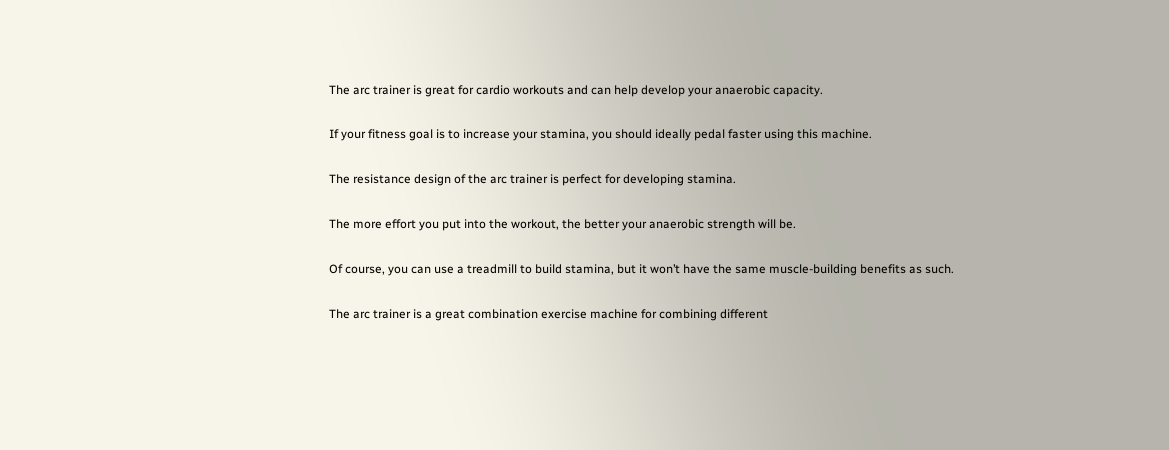The arc trainer is great for cardio workouts and can help develop your anaerobic capacity.

If your fitness goal is to increase your stamina, you should ideally pedal faster using this machine.

The resistance design of the arc trainer is perfect for developing stamina.

The more effort you put into the workout, the better your anaerobic strength will be.

Of course, you can use a treadmill to build stamina, but it won’t have the same muscle-building benefits as such.

The arc trainer is a great combination exercise machine for combining different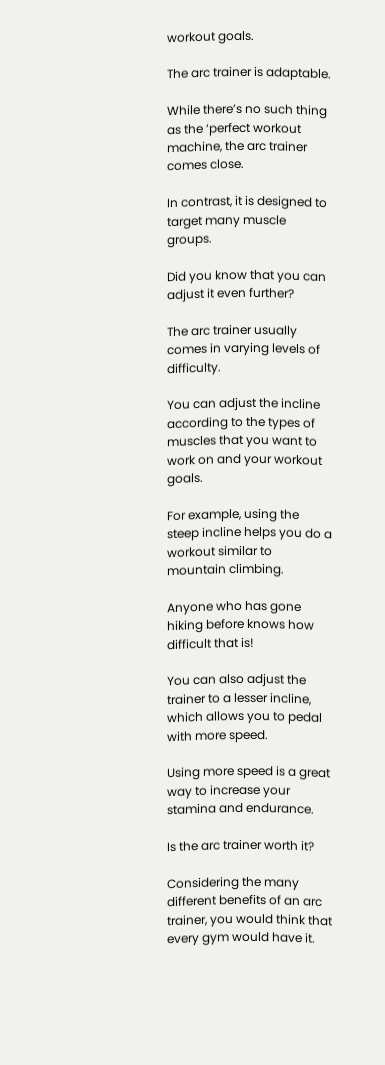workout goals.

The arc trainer is adaptable.

While there’s no such thing as the ‘perfect workout machine, the arc trainer comes close.

In contrast, it is designed to target many muscle groups.

Did you know that you can adjust it even further?

The arc trainer usually comes in varying levels of difficulty.

You can adjust the incline according to the types of muscles that you want to work on and your workout goals.

For example, using the steep incline helps you do a workout similar to mountain climbing.

Anyone who has gone hiking before knows how difficult that is!

You can also adjust the trainer to a lesser incline, which allows you to pedal with more speed.

Using more speed is a great way to increase your stamina and endurance.

Is the arc trainer worth it?

Considering the many different benefits of an arc trainer, you would think that every gym would have it.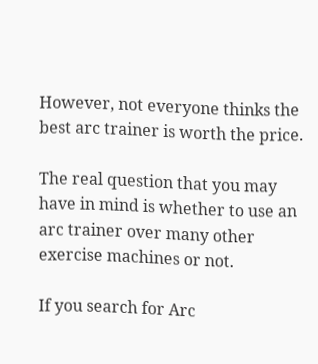However, not everyone thinks the best arc trainer is worth the price.

The real question that you may have in mind is whether to use an arc trainer over many other exercise machines or not.

If you search for Arc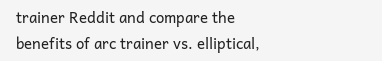trainer Reddit and compare the benefits of arc trainer vs. elliptical,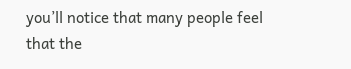you’ll notice that many people feel that the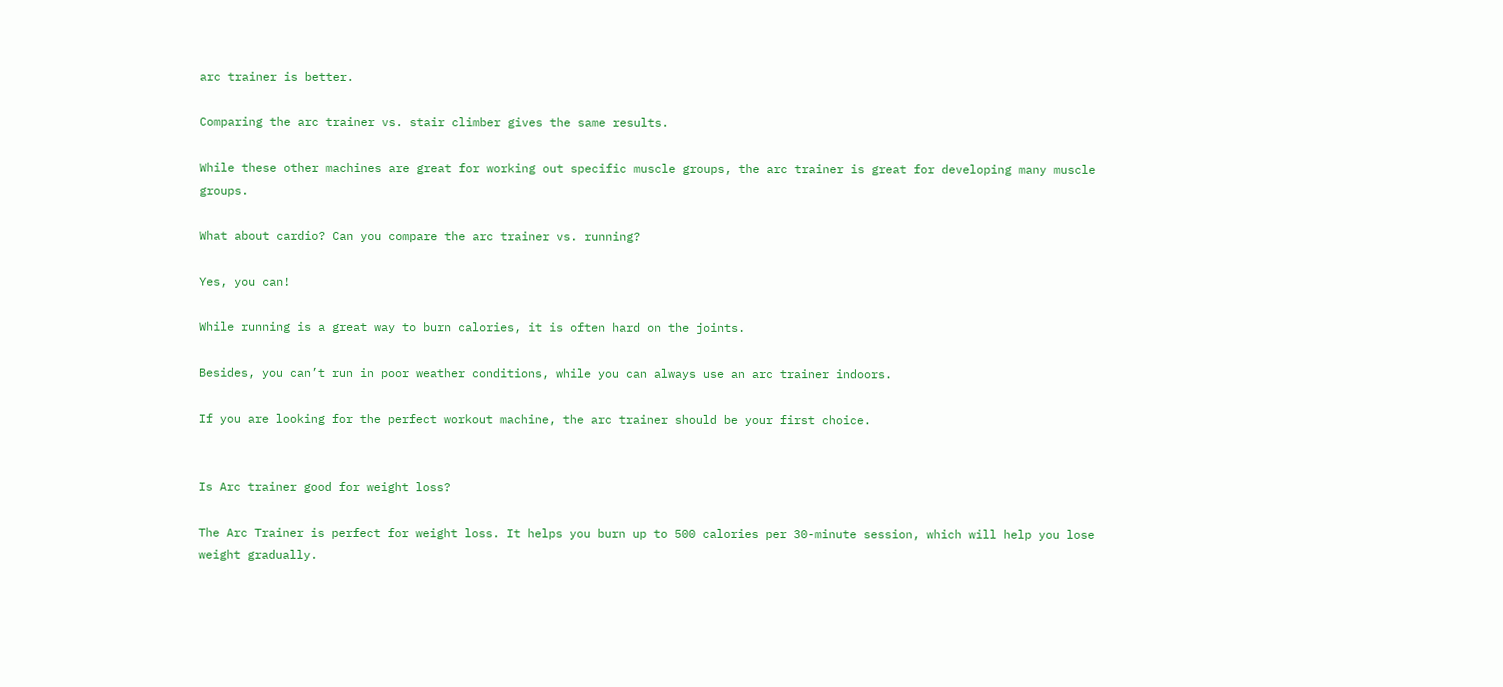arc trainer is better.

Comparing the arc trainer vs. stair climber gives the same results.

While these other machines are great for working out specific muscle groups, the arc trainer is great for developing many muscle groups.

What about cardio? Can you compare the arc trainer vs. running?

Yes, you can!

While running is a great way to burn calories, it is often hard on the joints.

Besides, you can’t run in poor weather conditions, while you can always use an arc trainer indoors.

If you are looking for the perfect workout machine, the arc trainer should be your first choice.


Is Arc trainer good for weight loss?

The Arc Trainer is perfect for weight loss. It helps you burn up to 500 calories per 30-minute session, which will help you lose weight gradually.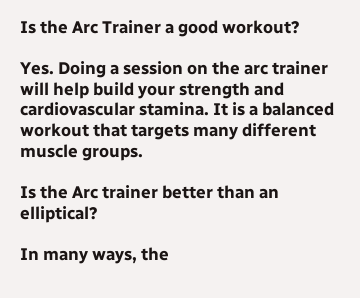Is the Arc Trainer a good workout?

Yes. Doing a session on the arc trainer will help build your strength and cardiovascular stamina. It is a balanced workout that targets many different muscle groups.

Is the Arc trainer better than an elliptical?

In many ways, the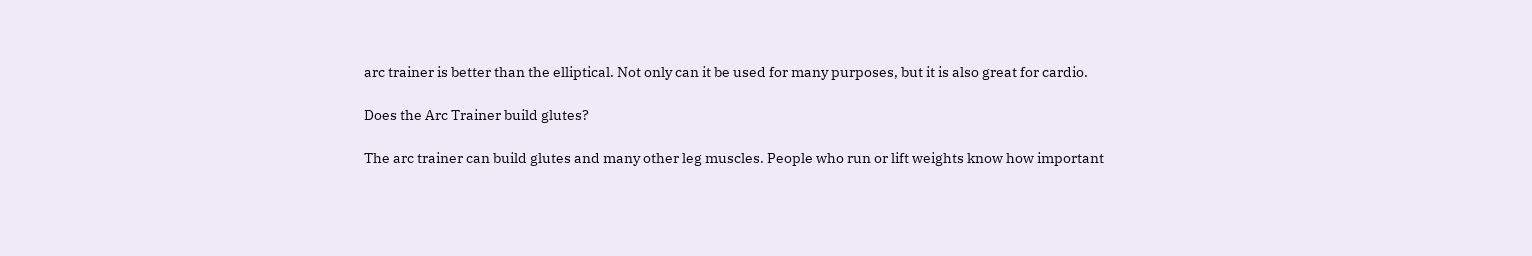arc trainer is better than the elliptical. Not only can it be used for many purposes, but it is also great for cardio.

Does the Arc Trainer build glutes?

The arc trainer can build glutes and many other leg muscles. People who run or lift weights know how important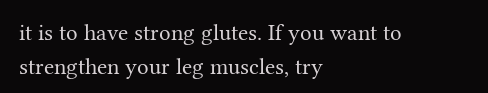it is to have strong glutes. If you want to strengthen your leg muscles, try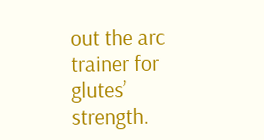out the arc trainer for glutes’ strength.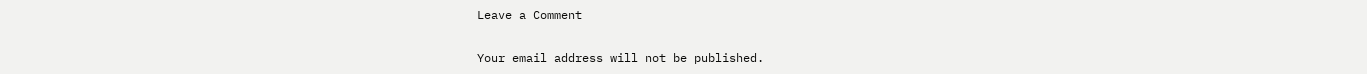Leave a Comment

Your email address will not be published.